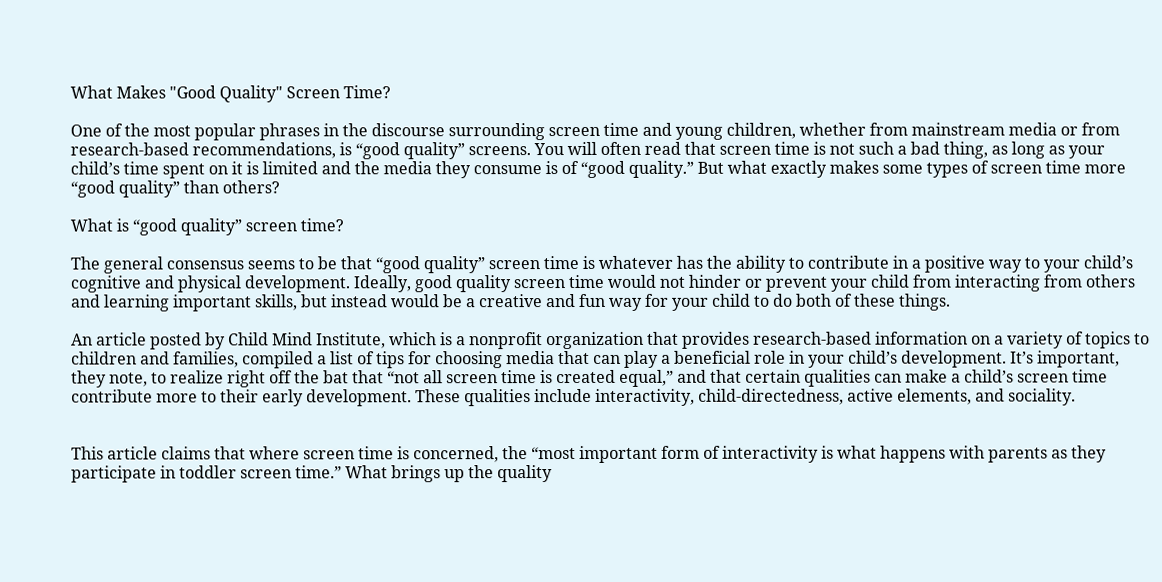What Makes "Good Quality" Screen Time?

One of the most popular phrases in the discourse surrounding screen time and young children, whether from mainstream media or from research-based recommendations, is “good quality” screens. You will often read that screen time is not such a bad thing, as long as your child’s time spent on it is limited and the media they consume is of “good quality.” But what exactly makes some types of screen time more “good quality” than others?

What is “good quality” screen time?

The general consensus seems to be that “good quality” screen time is whatever has the ability to contribute in a positive way to your child’s cognitive and physical development. Ideally, good quality screen time would not hinder or prevent your child from interacting from others and learning important skills, but instead would be a creative and fun way for your child to do both of these things.

An article posted by Child Mind Institute, which is a nonprofit organization that provides research-based information on a variety of topics to children and families, compiled a list of tips for choosing media that can play a beneficial role in your child’s development. It’s important, they note, to realize right off the bat that “not all screen time is created equal,” and that certain qualities can make a child’s screen time contribute more to their early development. These qualities include interactivity, child-directedness, active elements, and sociality.


This article claims that where screen time is concerned, the “most important form of interactivity is what happens with parents as they participate in toddler screen time.” What brings up the quality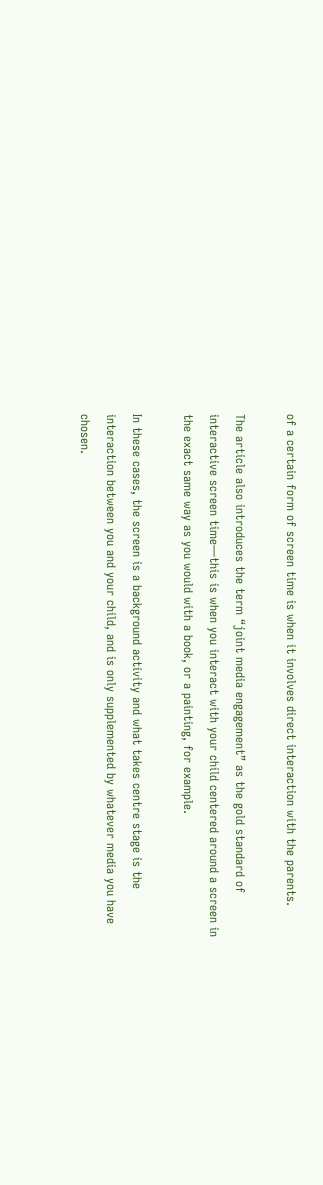of a certain form of screen time is when it involves direct interaction with the parents.

The article also introduces the term “joint media engagement” as the gold standard of interactive screen time—this is when you interact with your child centered around a screen in the exact same way as you would with a book, or a painting, for example.

In these cases, the screen is a background activity and what takes centre stage is the interaction between you and your child, and is only supplemented by whatever media you have chosen.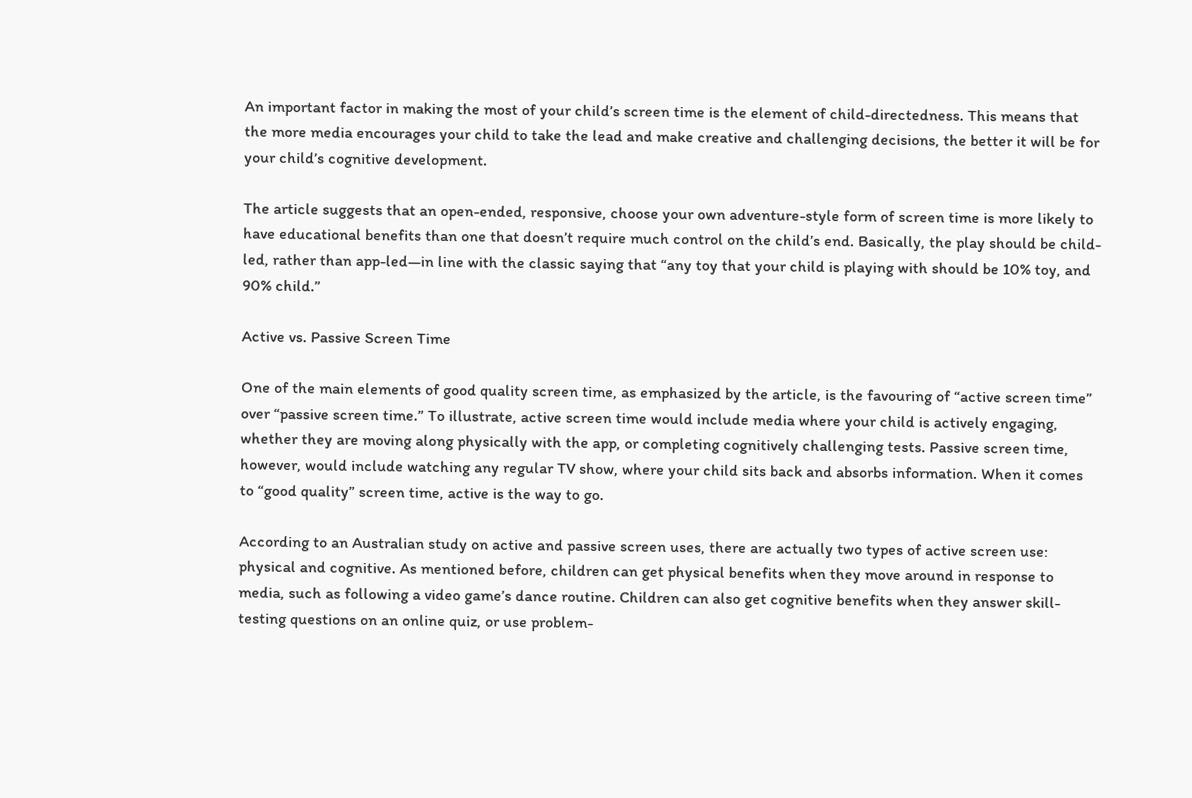An important factor in making the most of your child’s screen time is the element of child-directedness. This means that the more media encourages your child to take the lead and make creative and challenging decisions, the better it will be for your child’s cognitive development.

The article suggests that an open-ended, responsive, choose your own adventure-style form of screen time is more likely to have educational benefits than one that doesn’t require much control on the child’s end. Basically, the play should be child-led, rather than app-led—in line with the classic saying that “any toy that your child is playing with should be 10% toy, and 90% child.”

Active vs. Passive Screen Time

One of the main elements of good quality screen time, as emphasized by the article, is the favouring of “active screen time” over “passive screen time.” To illustrate, active screen time would include media where your child is actively engaging, whether they are moving along physically with the app, or completing cognitively challenging tests. Passive screen time, however, would include watching any regular TV show, where your child sits back and absorbs information. When it comes to “good quality” screen time, active is the way to go.

According to an Australian study on active and passive screen uses, there are actually two types of active screen use: physical and cognitive. As mentioned before, children can get physical benefits when they move around in response to media, such as following a video game’s dance routine. Children can also get cognitive benefits when they answer skill-testing questions on an online quiz, or use problem-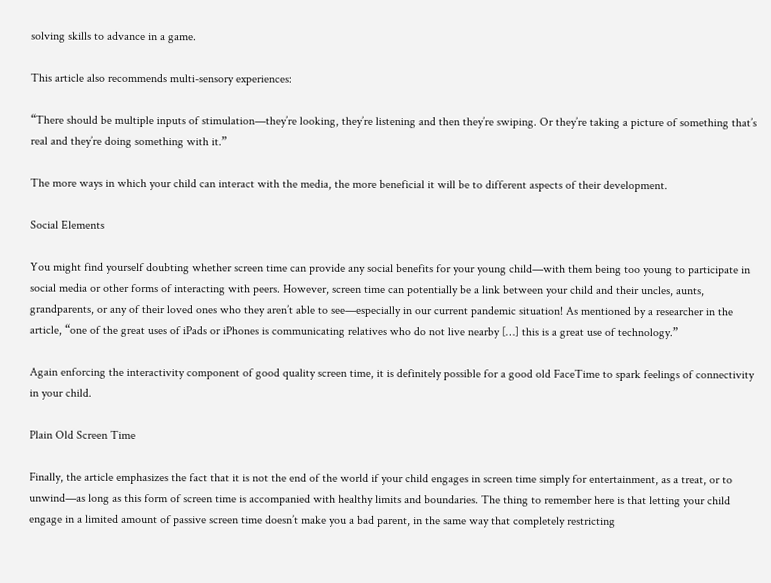solving skills to advance in a game.

This article also recommends multi-sensory experiences:

“There should be multiple inputs of stimulation—they’re looking, they’re listening and then they’re swiping. Or they’re taking a picture of something that’s real and they’re doing something with it.”

The more ways in which your child can interact with the media, the more beneficial it will be to different aspects of their development.

Social Elements

You might find yourself doubting whether screen time can provide any social benefits for your young child—with them being too young to participate in social media or other forms of interacting with peers. However, screen time can potentially be a link between your child and their uncles, aunts, grandparents, or any of their loved ones who they aren’t able to see—especially in our current pandemic situation! As mentioned by a researcher in the article, “one of the great uses of iPads or iPhones is communicating relatives who do not live nearby […] this is a great use of technology.”

Again enforcing the interactivity component of good quality screen time, it is definitely possible for a good old FaceTime to spark feelings of connectivity in your child.

Plain Old Screen Time

Finally, the article emphasizes the fact that it is not the end of the world if your child engages in screen time simply for entertainment, as a treat, or to unwind—as long as this form of screen time is accompanied with healthy limits and boundaries. The thing to remember here is that letting your child engage in a limited amount of passive screen time doesn’t make you a bad parent, in the same way that completely restricting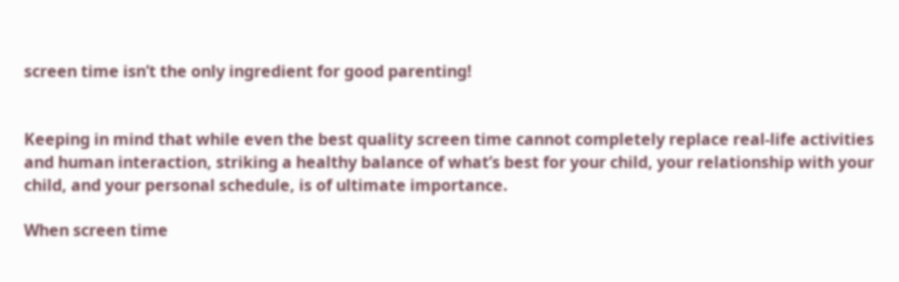screen time isn’t the only ingredient for good parenting!


Keeping in mind that while even the best quality screen time cannot completely replace real-life activities and human interaction, striking a healthy balance of what’s best for your child, your relationship with your child, and your personal schedule, is of ultimate importance.

When screen time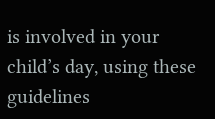is involved in your child’s day, using these guidelines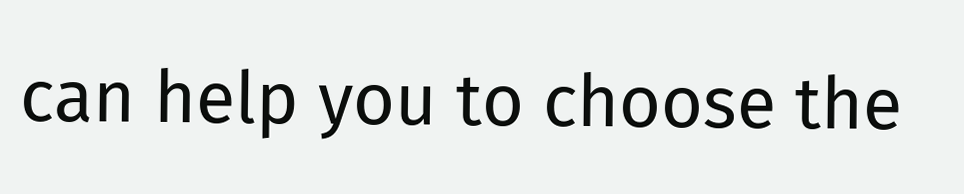can help you to choose the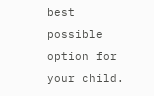best possible option for your child.